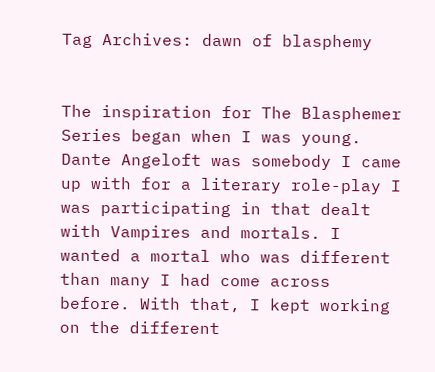Tag Archives: dawn of blasphemy


The inspiration for The Blasphemer Series began when I was young. Dante Angeloft was somebody I came up with for a literary role-play I was participating in that dealt with Vampires and mortals. I wanted a mortal who was different than many I had come across before. With that, I kept working on the different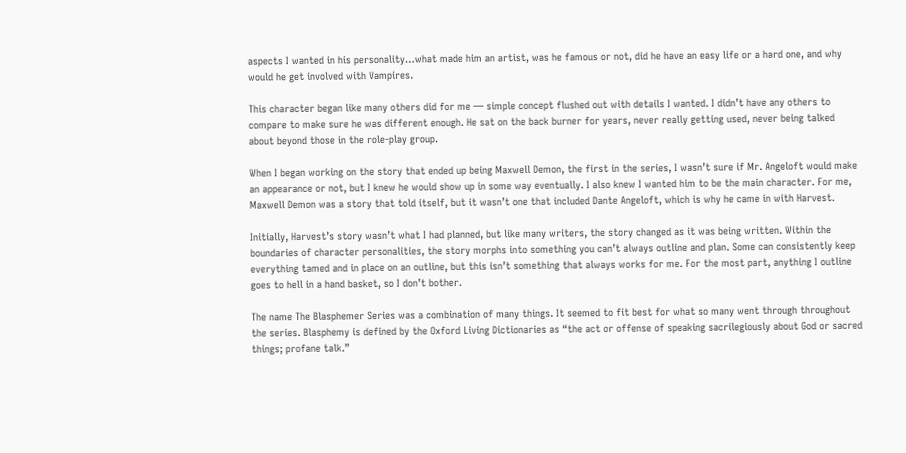aspects I wanted in his personality…what made him an artist, was he famous or not, did he have an easy life or a hard one, and why would he get involved with Vampires.

This character began like many others did for me — simple concept flushed out with details I wanted. I didn’t have any others to compare to make sure he was different enough. He sat on the back burner for years, never really getting used, never being talked about beyond those in the role-play group.

When I began working on the story that ended up being Maxwell Demon, the first in the series, I wasn’t sure if Mr. Angeloft would make an appearance or not, but I knew he would show up in some way eventually. I also knew I wanted him to be the main character. For me, Maxwell Demon was a story that told itself, but it wasn’t one that included Dante Angeloft, which is why he came in with Harvest.

Initially, Harvest’s story wasn’t what I had planned, but like many writers, the story changed as it was being written. Within the boundaries of character personalities, the story morphs into something you can’t always outline and plan. Some can consistently keep everything tamed and in place on an outline, but this isn’t something that always works for me. For the most part, anything I outline goes to hell in a hand basket, so I don’t bother.

The name The Blasphemer Series was a combination of many things. It seemed to fit best for what so many went through throughout the series. Blasphemy is defined by the Oxford Living Dictionaries as “the act or offense of speaking sacrilegiously about God or sacred things; profane talk.”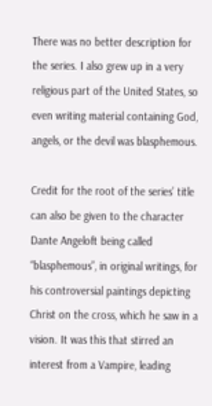There was no better description for the series. I also grew up in a very religious part of the United States, so even writing material containing God, angels, or the devil was blasphemous.

Credit for the root of the series’ title can also be given to the character Dante Angeloft being called “blasphemous”, in original writings, for his controversial paintings depicting Christ on the cross, which he saw in a vision. It was this that stirred an interest from a Vampire, leading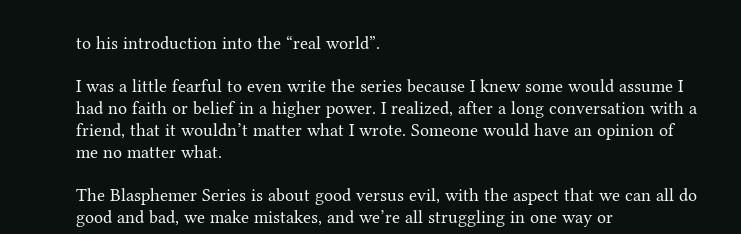to his introduction into the “real world”.

I was a little fearful to even write the series because I knew some would assume I had no faith or belief in a higher power. I realized, after a long conversation with a friend, that it wouldn’t matter what I wrote. Someone would have an opinion of me no matter what.

The Blasphemer Series is about good versus evil, with the aspect that we can all do good and bad, we make mistakes, and we’re all struggling in one way or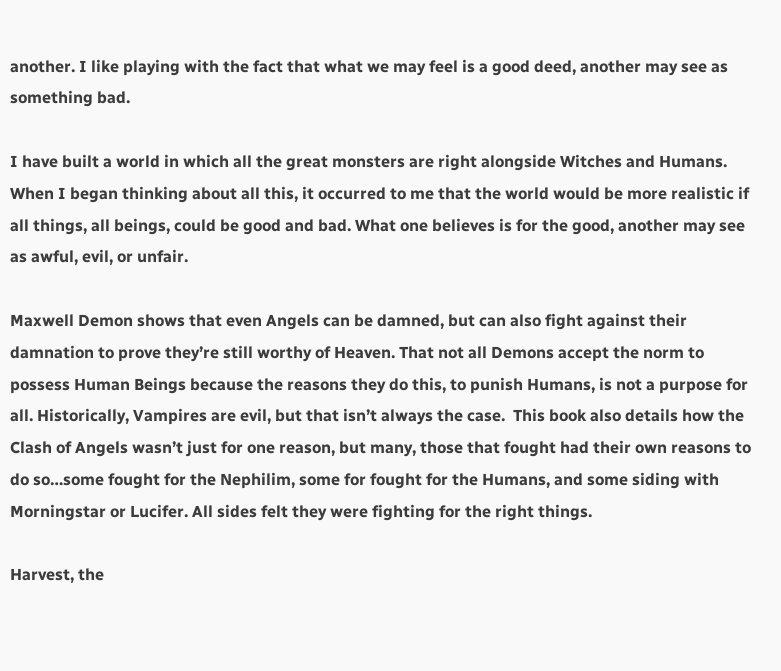another. I like playing with the fact that what we may feel is a good deed, another may see as something bad.

I have built a world in which all the great monsters are right alongside Witches and Humans. When I began thinking about all this, it occurred to me that the world would be more realistic if all things, all beings, could be good and bad. What one believes is for the good, another may see as awful, evil, or unfair.

Maxwell Demon shows that even Angels can be damned, but can also fight against their damnation to prove they’re still worthy of Heaven. That not all Demons accept the norm to possess Human Beings because the reasons they do this, to punish Humans, is not a purpose for all. Historically, Vampires are evil, but that isn’t always the case.  This book also details how the Clash of Angels wasn’t just for one reason, but many, those that fought had their own reasons to do so…some fought for the Nephilim, some for fought for the Humans, and some siding with Morningstar or Lucifer. All sides felt they were fighting for the right things.

Harvest, the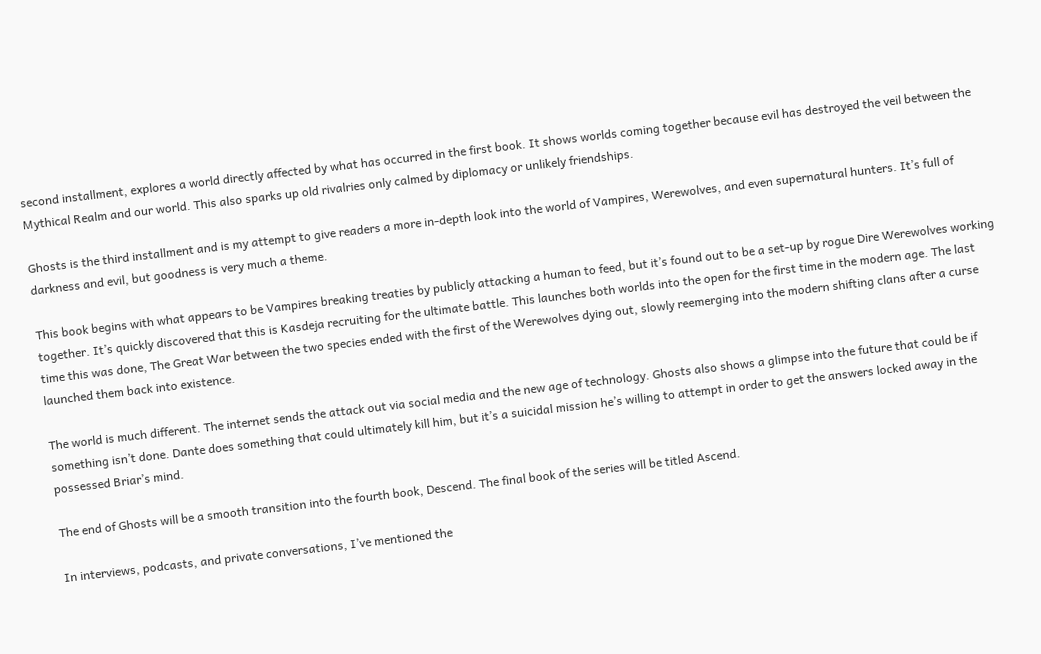second installment, explores a world directly affected by what has occurred in the first book. It shows worlds coming together because evil has destroyed the veil between the Mythical Realm and our world. This also sparks up old rivalries only calmed by diplomacy or unlikely friendships.

Ghosts is the third installment and is my attempt to give readers a more in-depth look into the world of Vampires, Werewolves, and even supernatural hunters. It’s full of darkness and evil, but goodness is very much a theme.

This book begins with what appears to be Vampires breaking treaties by publicly attacking a human to feed, but it’s found out to be a set-up by rogue Dire Werewolves working together. It’s quickly discovered that this is Kasdeja recruiting for the ultimate battle. This launches both worlds into the open for the first time in the modern age. The last time this was done, The Great War between the two species ended with the first of the Werewolves dying out, slowly reemerging into the modern shifting clans after a curse launched them back into existence.

The world is much different. The internet sends the attack out via social media and the new age of technology. Ghosts also shows a glimpse into the future that could be if something isn’t done. Dante does something that could ultimately kill him, but it’s a suicidal mission he’s willing to attempt in order to get the answers locked away in the possessed Briar’s mind.

The end of Ghosts will be a smooth transition into the fourth book, Descend. The final book of the series will be titled Ascend.

In interviews, podcasts, and private conversations, I’ve mentioned the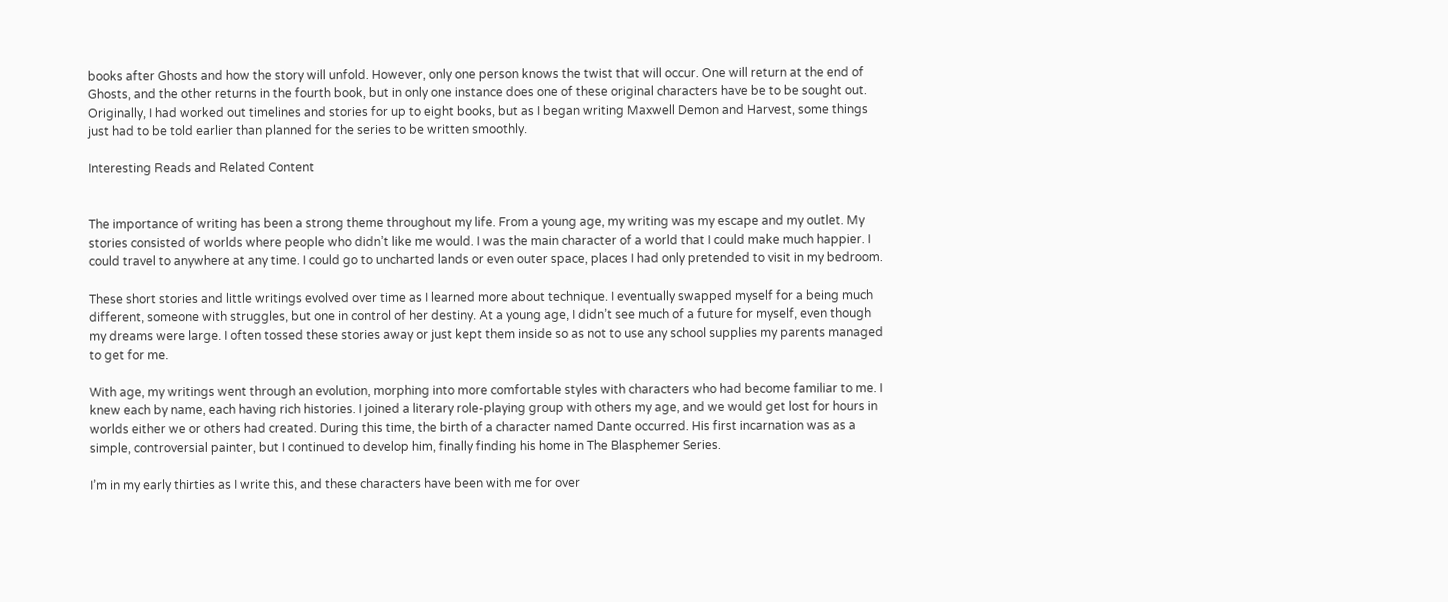books after Ghosts and how the story will unfold. However, only one person knows the twist that will occur. One will return at the end of Ghosts, and the other returns in the fourth book, but in only one instance does one of these original characters have be to be sought out. Originally, I had worked out timelines and stories for up to eight books, but as I began writing Maxwell Demon and Harvest, some things just had to be told earlier than planned for the series to be written smoothly.

Interesting Reads and Related Content


The importance of writing has been a strong theme throughout my life. From a young age, my writing was my escape and my outlet. My stories consisted of worlds where people who didn’t like me would. I was the main character of a world that I could make much happier. I could travel to anywhere at any time. I could go to uncharted lands or even outer space, places I had only pretended to visit in my bedroom.

These short stories and little writings evolved over time as I learned more about technique. I eventually swapped myself for a being much different, someone with struggles, but one in control of her destiny. At a young age, I didn’t see much of a future for myself, even though my dreams were large. I often tossed these stories away or just kept them inside so as not to use any school supplies my parents managed to get for me.

With age, my writings went through an evolution, morphing into more comfortable styles with characters who had become familiar to me. I knew each by name, each having rich histories. I joined a literary role-playing group with others my age, and we would get lost for hours in worlds either we or others had created. During this time, the birth of a character named Dante occurred. His first incarnation was as a simple, controversial painter, but I continued to develop him, finally finding his home in The Blasphemer Series.

I’m in my early thirties as I write this, and these characters have been with me for over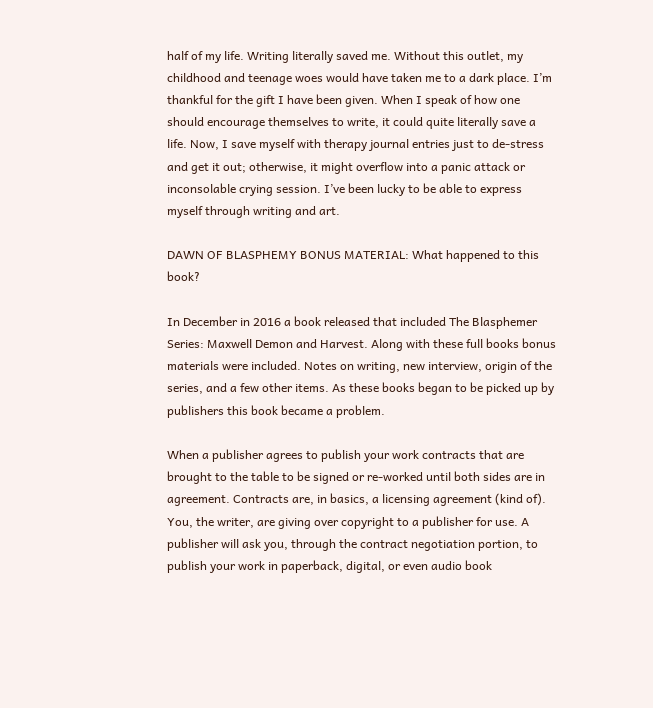half of my life. Writing literally saved me. Without this outlet, my childhood and teenage woes would have taken me to a dark place. I’m thankful for the gift I have been given. When I speak of how one should encourage themselves to write, it could quite literally save a life. Now, I save myself with therapy journal entries just to de-stress and get it out; otherwise, it might overflow into a panic attack or inconsolable crying session. I’ve been lucky to be able to express myself through writing and art.

DAWN OF BLASPHEMY BONUS MATERIAL: What happened to this book?

In December in 2016 a book released that included The Blasphemer Series: Maxwell Demon and Harvest. Along with these full books bonus materials were included. Notes on writing, new interview, origin of the series, and a few other items. As these books began to be picked up by publishers this book became a problem.

When a publisher agrees to publish your work contracts that are brought to the table to be signed or re-worked until both sides are in agreement. Contracts are, in basics, a licensing agreement (kind of). You, the writer, are giving over copyright to a publisher for use. A publisher will ask you, through the contract negotiation portion, to publish your work in paperback, digital, or even audio book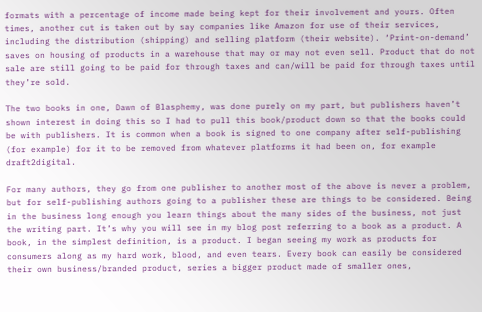formats with a percentage of income made being kept for their involvement and yours. Often times, another cut is taken out by say companies like Amazon for use of their services, including the distribution (shipping) and selling platform (their website). ‘Print-on-demand’ saves on housing of products in a warehouse that may or may not even sell. Product that do not sale are still going to be paid for through taxes and can/will be paid for through taxes until they’re sold.

The two books in one, Dawn of Blasphemy, was done purely on my part, but publishers haven’t shown interest in doing this so I had to pull this book/product down so that the books could be with publishers. It is common when a book is signed to one company after self-publishing (for example) for it to be removed from whatever platforms it had been on, for example draft2digital.

For many authors, they go from one publisher to another most of the above is never a problem, but for self-publishing authors going to a publisher these are things to be considered. Being in the business long enough you learn things about the many sides of the business, not just the writing part. It’s why you will see in my blog post referring to a book as a product. A book, in the simplest definition, is a product. I began seeing my work as products for consumers along as my hard work, blood, and even tears. Every book can easily be considered their own business/branded product, series a bigger product made of smaller ones,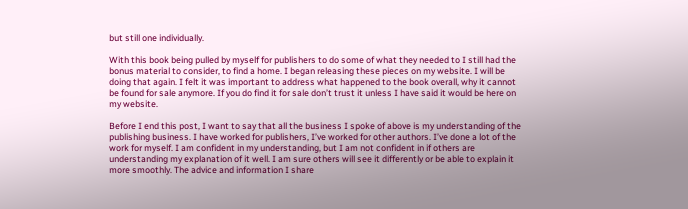but still one individually.

With this book being pulled by myself for publishers to do some of what they needed to I still had the bonus material to consider, to find a home. I began releasing these pieces on my website. I will be doing that again. I felt it was important to address what happened to the book overall, why it cannot be found for sale anymore. If you do find it for sale don’t trust it unless I have said it would be here on my website.

Before I end this post, I want to say that all the business I spoke of above is my understanding of the publishing business. I have worked for publishers, I’ve worked for other authors. I’ve done a lot of the work for myself. I am confident in my understanding, but I am not confident in if others are understanding my explanation of it well. I am sure others will see it differently or be able to explain it more smoothly. The advice and information I share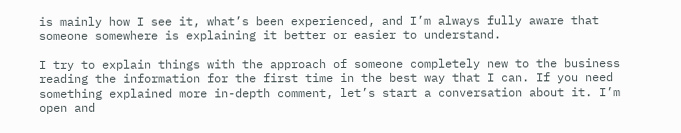is mainly how I see it, what’s been experienced, and I’m always fully aware that someone somewhere is explaining it better or easier to understand.

I try to explain things with the approach of someone completely new to the business reading the information for the first time in the best way that I can. If you need something explained more in-depth comment, let’s start a conversation about it. I’m open and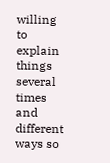willing to explain things several times and different ways so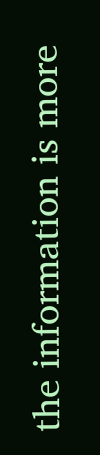the information is more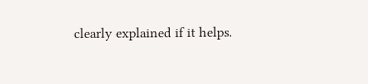clearly explained if it helps.